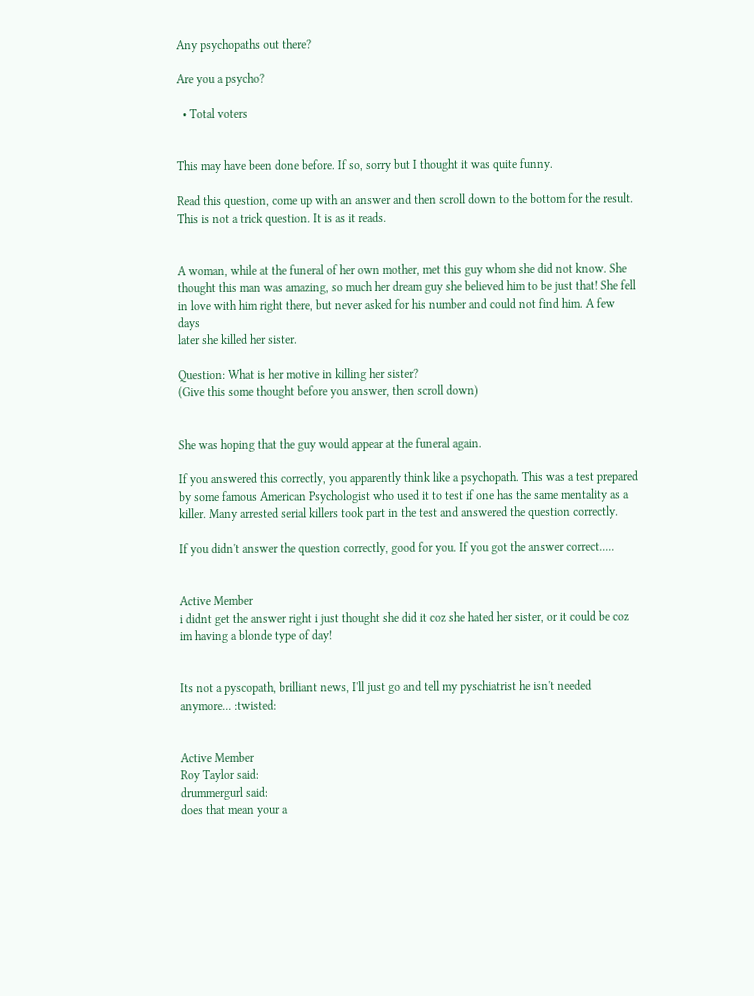Any psychopaths out there?

Are you a psycho?

  • Total voters


This may have been done before. If so, sorry but I thought it was quite funny.

Read this question, come up with an answer and then scroll down to the bottom for the result. This is not a trick question. It is as it reads.


A woman, while at the funeral of her own mother, met this guy whom she did not know. She thought this man was amazing, so much her dream guy she believed him to be just that! She fell in love with him right there, but never asked for his number and could not find him. A few days
later she killed her sister.

Question: What is her motive in killing her sister?
(Give this some thought before you answer, then scroll down)


She was hoping that the guy would appear at the funeral again.

If you answered this correctly, you apparently think like a psychopath. This was a test prepared by some famous American Psychologist who used it to test if one has the same mentality as a killer. Many arrested serial killers took part in the test and answered the question correctly.

If you didn't answer the question correctly, good for you. If you got the answer correct.....


Active Member
i didnt get the answer right i just thought she did it coz she hated her sister, or it could be coz im having a blonde type of day!


Its not a pyscopath, brilliant news, I'll just go and tell my pyschiatrist he isn't needed anymore... :twisted:


Active Member
Roy Taylor said:
drummergurl said:
does that mean your a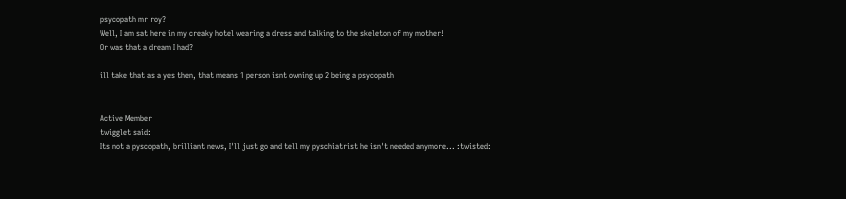psycopath mr roy?
Well, I am sat here in my creaky hotel wearing a dress and talking to the skeleton of my mother!
Or was that a dream I had?

ill take that as a yes then, that means 1 person isnt owning up 2 being a psycopath


Active Member
twigglet said:
Its not a pyscopath, brilliant news, I'll just go and tell my pyschiatrist he isn't needed anymore... :twisted: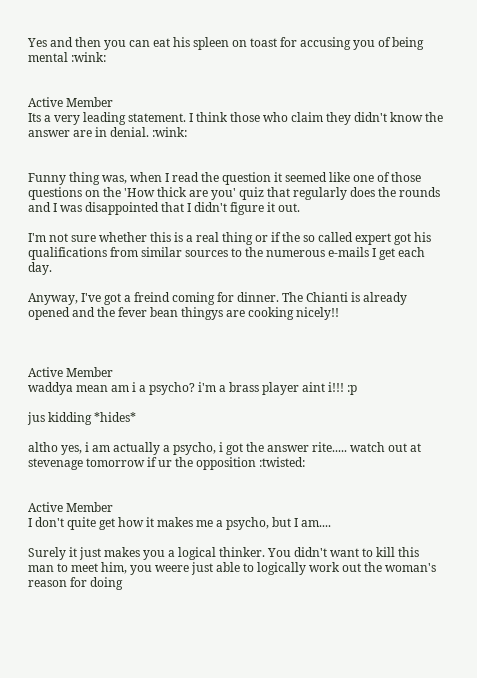Yes and then you can eat his spleen on toast for accusing you of being mental :wink:


Active Member
Its a very leading statement. I think those who claim they didn't know the answer are in denial. :wink:


Funny thing was, when I read the question it seemed like one of those questions on the 'How thick are you' quiz that regularly does the rounds and I was disappointed that I didn't figure it out.

I'm not sure whether this is a real thing or if the so called expert got his qualifications from similar sources to the numerous e-mails I get each day.

Anyway, I've got a freind coming for dinner. The Chianti is already opened and the fever bean thingys are cooking nicely!!



Active Member
waddya mean am i a psycho? i'm a brass player aint i!!! :p

jus kidding *hides*

altho yes, i am actually a psycho, i got the answer rite..... watch out at stevenage tomorrow if ur the opposition :twisted:


Active Member
I don't quite get how it makes me a psycho, but I am....

Surely it just makes you a logical thinker. You didn't want to kill this man to meet him, you weere just able to logically work out the woman's reason for doing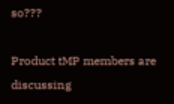so???

Product tMP members are discussing